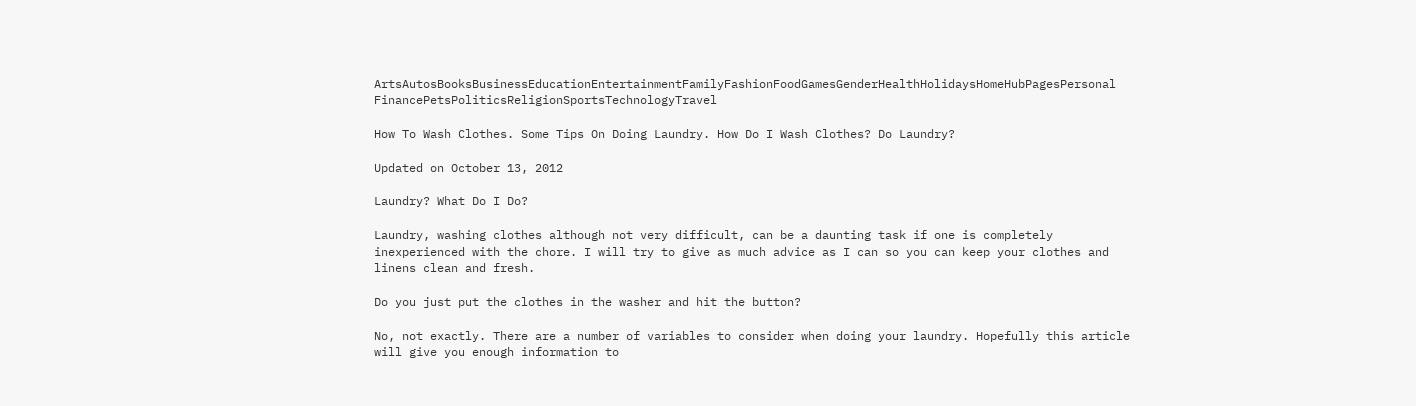ArtsAutosBooksBusinessEducationEntertainmentFamilyFashionFoodGamesGenderHealthHolidaysHomeHubPagesPersonal FinancePetsPoliticsReligionSportsTechnologyTravel

How To Wash Clothes. Some Tips On Doing Laundry. How Do I Wash Clothes? Do Laundry?

Updated on October 13, 2012

Laundry? What Do I Do?

Laundry, washing clothes although not very difficult, can be a daunting task if one is completely inexperienced with the chore. I will try to give as much advice as I can so you can keep your clothes and linens clean and fresh.

Do you just put the clothes in the washer and hit the button?

No, not exactly. There are a number of variables to consider when doing your laundry. Hopefully this article will give you enough information to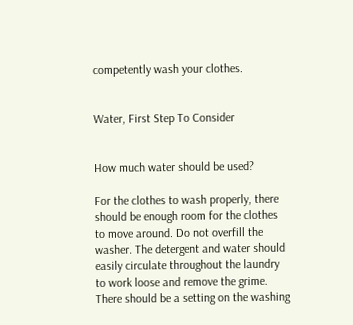competently wash your clothes.


Water, First Step To Consider


How much water should be used?

For the clothes to wash properly, there should be enough room for the clothes to move around. Do not overfill the washer. The detergent and water should easily circulate throughout the laundry to work loose and remove the grime. There should be a setting on the washing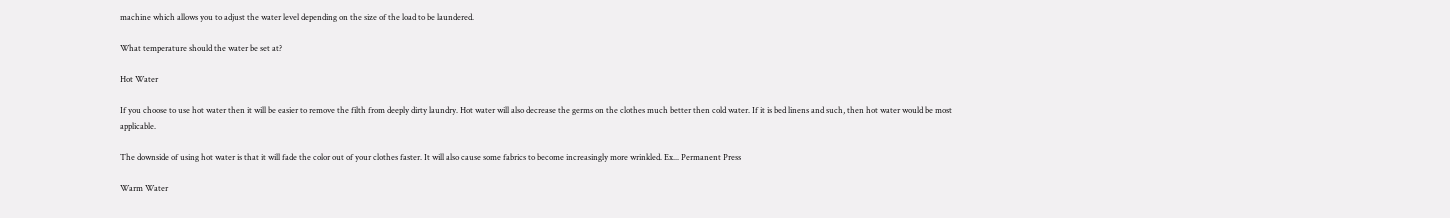machine which allows you to adjust the water level depending on the size of the load to be laundered.

What temperature should the water be set at?

Hot Water

If you choose to use hot water then it will be easier to remove the filth from deeply dirty laundry. Hot water will also decrease the germs on the clothes much better then cold water. If it is bed linens and such, then hot water would be most applicable.

The downside of using hot water is that it will fade the color out of your clothes faster. It will also cause some fabrics to become increasingly more wrinkled. Ex... Permanent Press

Warm Water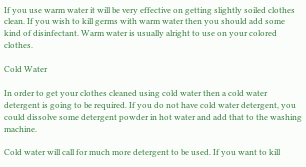If you use warm water it will be very effective on getting slightly soiled clothes clean. If you wish to kill germs with warm water then you should add some kind of disinfectant. Warm water is usually alright to use on your colored clothes.

Cold Water

In order to get your clothes cleaned using cold water then a cold water detergent is going to be required. If you do not have cold water detergent, you could dissolve some detergent powder in hot water and add that to the washing machine.

Cold water will call for much more detergent to be used. If you want to kill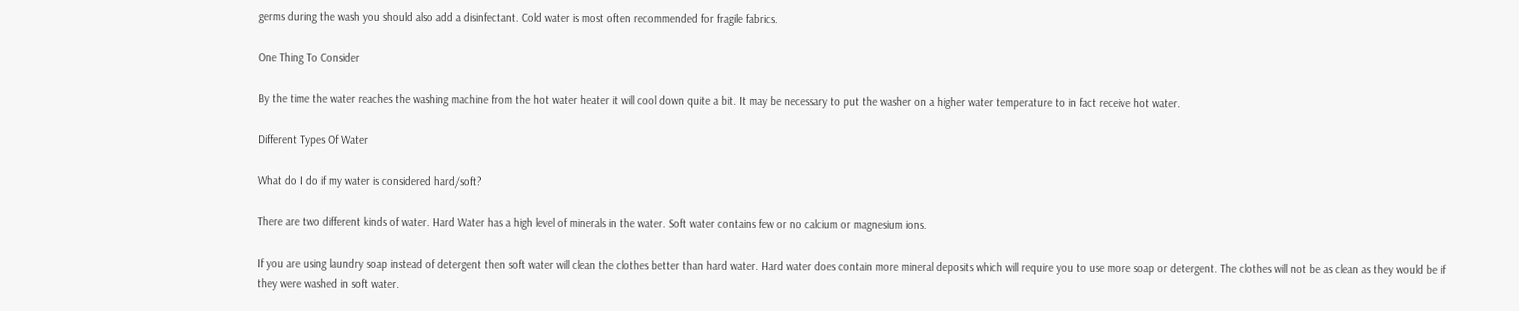germs during the wash you should also add a disinfectant. Cold water is most often recommended for fragile fabrics.

One Thing To Consider

By the time the water reaches the washing machine from the hot water heater it will cool down quite a bit. It may be necessary to put the washer on a higher water temperature to in fact receive hot water.

Different Types Of Water

What do I do if my water is considered hard/soft?

There are two different kinds of water. Hard Water has a high level of minerals in the water. Soft water contains few or no calcium or magnesium ions.

If you are using laundry soap instead of detergent then soft water will clean the clothes better than hard water. Hard water does contain more mineral deposits which will require you to use more soap or detergent. The clothes will not be as clean as they would be if they were washed in soft water.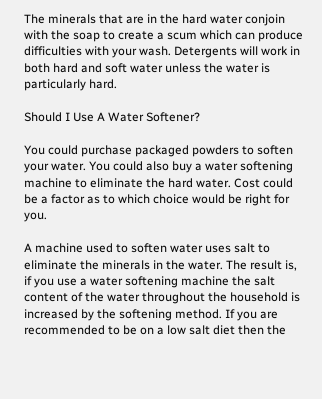The minerals that are in the hard water conjoin with the soap to create a scum which can produce difficulties with your wash. Detergents will work in both hard and soft water unless the water is particularly hard.

Should I Use A Water Softener?

You could purchase packaged powders to soften your water. You could also buy a water softening machine to eliminate the hard water. Cost could be a factor as to which choice would be right for you.

A machine used to soften water uses salt to eliminate the minerals in the water. The result is, if you use a water softening machine the salt content of the water throughout the household is increased by the softening method. If you are recommended to be on a low salt diet then the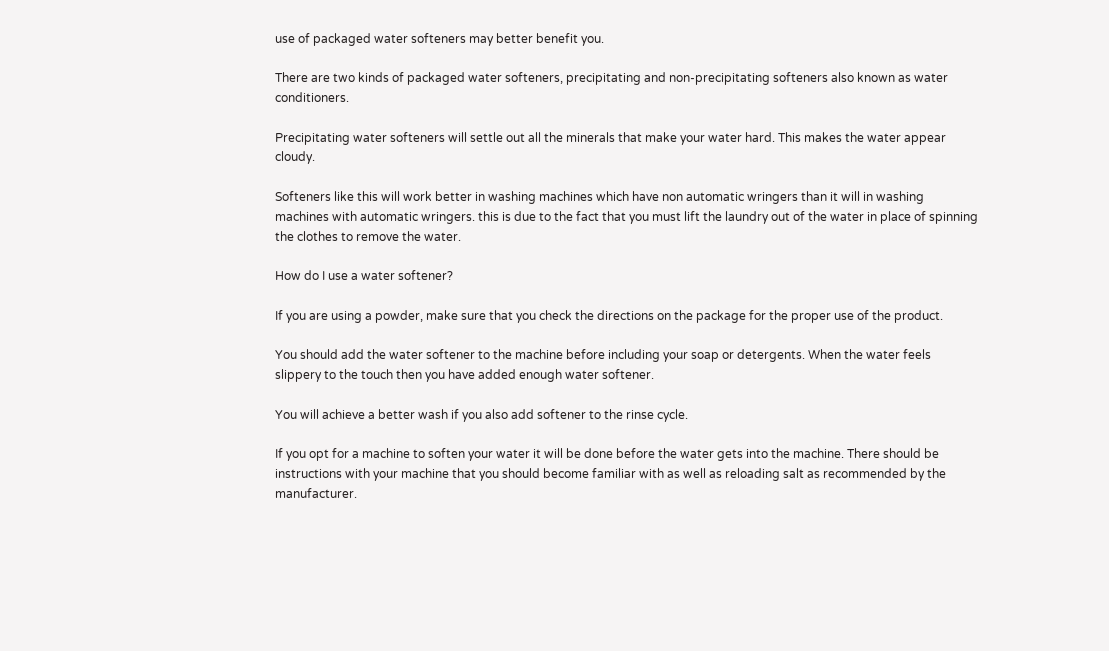use of packaged water softeners may better benefit you.

There are two kinds of packaged water softeners, precipitating and non-precipitating softeners also known as water conditioners.

Precipitating water softeners will settle out all the minerals that make your water hard. This makes the water appear cloudy.

Softeners like this will work better in washing machines which have non automatic wringers than it will in washing machines with automatic wringers. this is due to the fact that you must lift the laundry out of the water in place of spinning the clothes to remove the water.

How do I use a water softener?

If you are using a powder, make sure that you check the directions on the package for the proper use of the product.

You should add the water softener to the machine before including your soap or detergents. When the water feels slippery to the touch then you have added enough water softener.

You will achieve a better wash if you also add softener to the rinse cycle.

If you opt for a machine to soften your water it will be done before the water gets into the machine. There should be instructions with your machine that you should become familiar with as well as reloading salt as recommended by the manufacturer.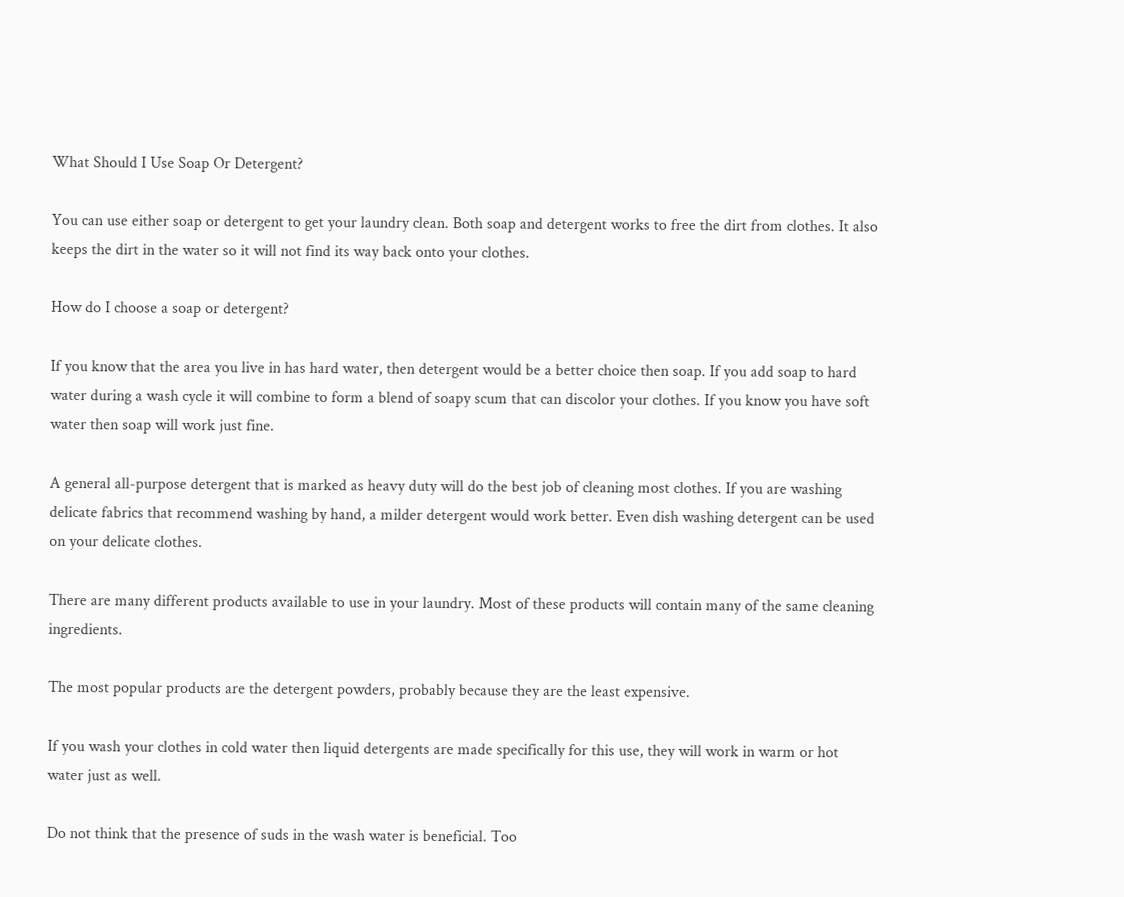What Should I Use Soap Or Detergent?

You can use either soap or detergent to get your laundry clean. Both soap and detergent works to free the dirt from clothes. It also keeps the dirt in the water so it will not find its way back onto your clothes.

How do I choose a soap or detergent?

If you know that the area you live in has hard water, then detergent would be a better choice then soap. If you add soap to hard water during a wash cycle it will combine to form a blend of soapy scum that can discolor your clothes. If you know you have soft water then soap will work just fine.

A general all-purpose detergent that is marked as heavy duty will do the best job of cleaning most clothes. If you are washing delicate fabrics that recommend washing by hand, a milder detergent would work better. Even dish washing detergent can be used on your delicate clothes.

There are many different products available to use in your laundry. Most of these products will contain many of the same cleaning ingredients.

The most popular products are the detergent powders, probably because they are the least expensive.

If you wash your clothes in cold water then liquid detergents are made specifically for this use, they will work in warm or hot water just as well.

Do not think that the presence of suds in the wash water is beneficial. Too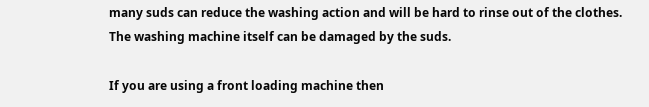many suds can reduce the washing action and will be hard to rinse out of the clothes. The washing machine itself can be damaged by the suds.

If you are using a front loading machine then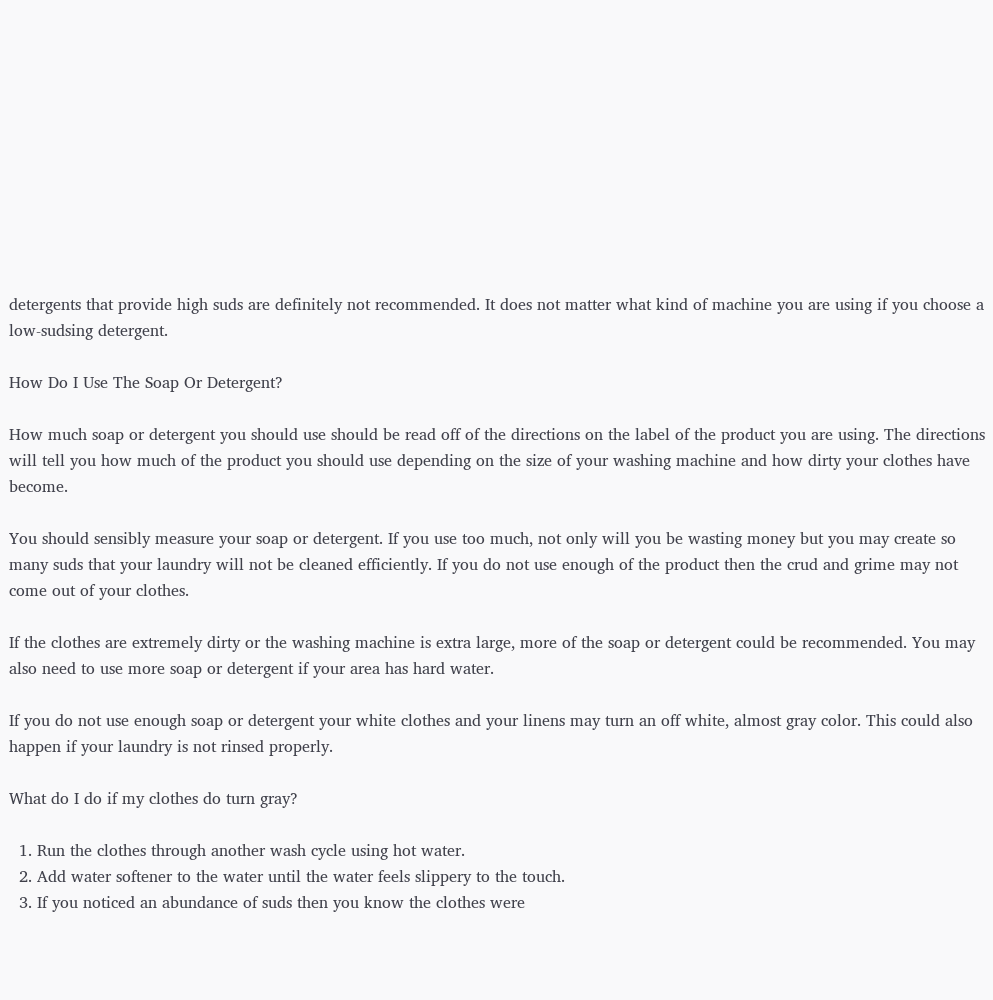detergents that provide high suds are definitely not recommended. It does not matter what kind of machine you are using if you choose a low-sudsing detergent.

How Do I Use The Soap Or Detergent?

How much soap or detergent you should use should be read off of the directions on the label of the product you are using. The directions will tell you how much of the product you should use depending on the size of your washing machine and how dirty your clothes have become.

You should sensibly measure your soap or detergent. If you use too much, not only will you be wasting money but you may create so many suds that your laundry will not be cleaned efficiently. If you do not use enough of the product then the crud and grime may not come out of your clothes.

If the clothes are extremely dirty or the washing machine is extra large, more of the soap or detergent could be recommended. You may also need to use more soap or detergent if your area has hard water.

If you do not use enough soap or detergent your white clothes and your linens may turn an off white, almost gray color. This could also happen if your laundry is not rinsed properly.

What do I do if my clothes do turn gray?

  1. Run the clothes through another wash cycle using hot water.
  2. Add water softener to the water until the water feels slippery to the touch.
  3. If you noticed an abundance of suds then you know the clothes were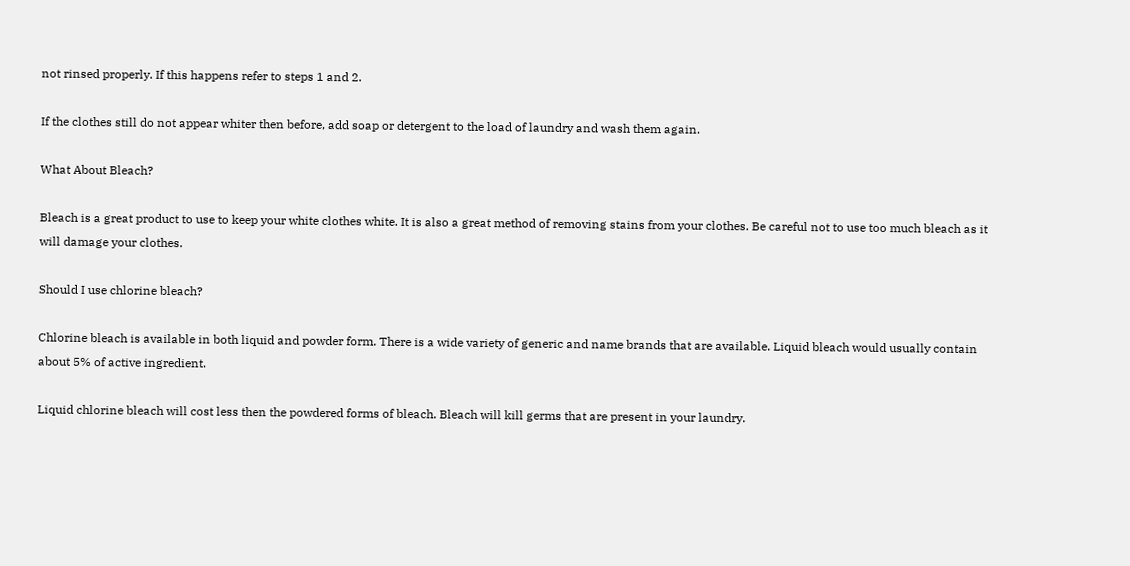not rinsed properly. If this happens refer to steps 1 and 2.

If the clothes still do not appear whiter then before, add soap or detergent to the load of laundry and wash them again.

What About Bleach?

Bleach is a great product to use to keep your white clothes white. It is also a great method of removing stains from your clothes. Be careful not to use too much bleach as it will damage your clothes.

Should I use chlorine bleach?

Chlorine bleach is available in both liquid and powder form. There is a wide variety of generic and name brands that are available. Liquid bleach would usually contain about 5% of active ingredient.

Liquid chlorine bleach will cost less then the powdered forms of bleach. Bleach will kill germs that are present in your laundry.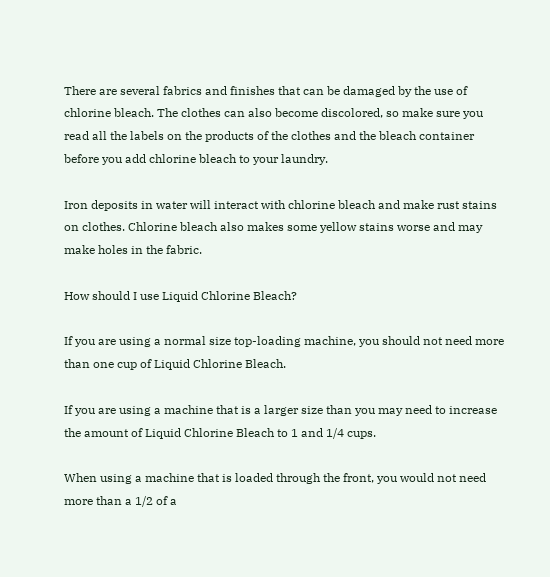There are several fabrics and finishes that can be damaged by the use of chlorine bleach. The clothes can also become discolored, so make sure you read all the labels on the products of the clothes and the bleach container before you add chlorine bleach to your laundry.

Iron deposits in water will interact with chlorine bleach and make rust stains on clothes. Chlorine bleach also makes some yellow stains worse and may make holes in the fabric.

How should I use Liquid Chlorine Bleach?

If you are using a normal size top-loading machine, you should not need more than one cup of Liquid Chlorine Bleach.

If you are using a machine that is a larger size than you may need to increase the amount of Liquid Chlorine Bleach to 1 and 1/4 cups.

When using a machine that is loaded through the front, you would not need more than a 1/2 of a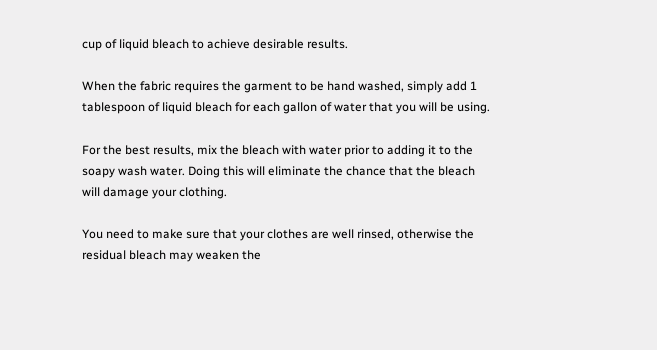cup of liquid bleach to achieve desirable results.

When the fabric requires the garment to be hand washed, simply add 1 tablespoon of liquid bleach for each gallon of water that you will be using.

For the best results, mix the bleach with water prior to adding it to the soapy wash water. Doing this will eliminate the chance that the bleach will damage your clothing.

You need to make sure that your clothes are well rinsed, otherwise the residual bleach may weaken the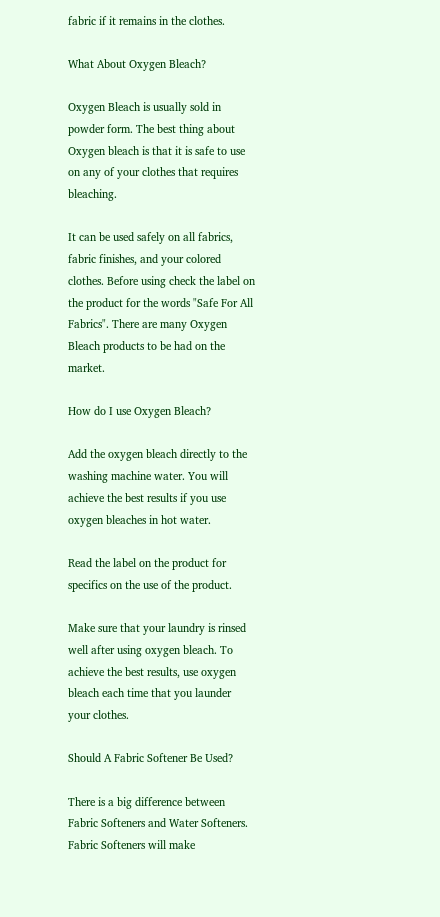fabric if it remains in the clothes.

What About Oxygen Bleach?

Oxygen Bleach is usually sold in powder form. The best thing about Oxygen bleach is that it is safe to use on any of your clothes that requires bleaching.

It can be used safely on all fabrics, fabric finishes, and your colored clothes. Before using check the label on the product for the words "Safe For All Fabrics". There are many Oxygen Bleach products to be had on the market.

How do I use Oxygen Bleach?

Add the oxygen bleach directly to the washing machine water. You will achieve the best results if you use oxygen bleaches in hot water.

Read the label on the product for specifics on the use of the product.

Make sure that your laundry is rinsed well after using oxygen bleach. To achieve the best results, use oxygen bleach each time that you launder your clothes.

Should A Fabric Softener Be Used?

There is a big difference between Fabric Softeners and Water Softeners. Fabric Softeners will make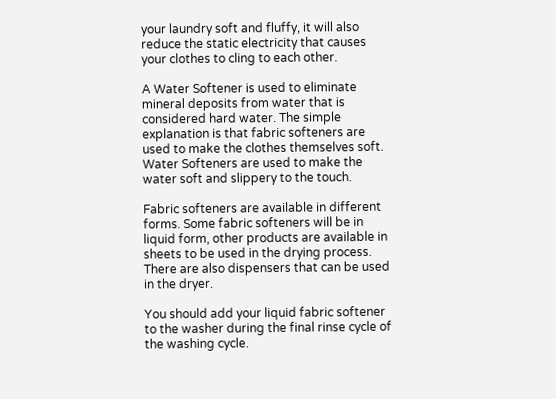your laundry soft and fluffy, it will also reduce the static electricity that causes your clothes to cling to each other.

A Water Softener is used to eliminate mineral deposits from water that is considered hard water. The simple explanation is that fabric softeners are used to make the clothes themselves soft. Water Softeners are used to make the water soft and slippery to the touch.

Fabric softeners are available in different forms. Some fabric softeners will be in liquid form, other products are available in sheets to be used in the drying process. There are also dispensers that can be used in the dryer.

You should add your liquid fabric softener to the washer during the final rinse cycle of the washing cycle.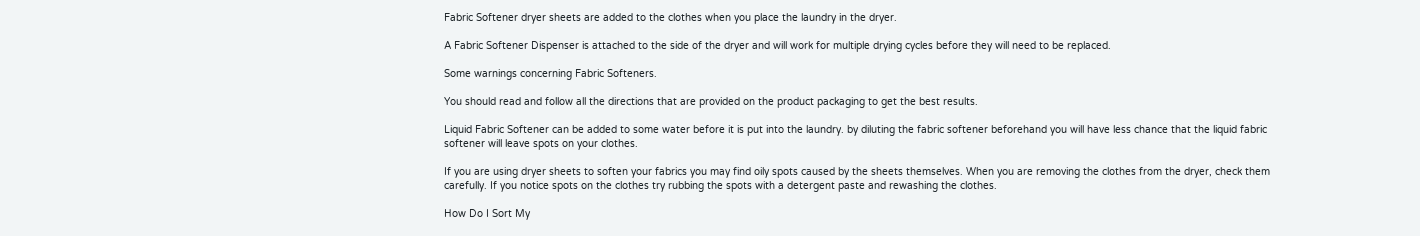Fabric Softener dryer sheets are added to the clothes when you place the laundry in the dryer.

A Fabric Softener Dispenser is attached to the side of the dryer and will work for multiple drying cycles before they will need to be replaced.

Some warnings concerning Fabric Softeners.

You should read and follow all the directions that are provided on the product packaging to get the best results.

Liquid Fabric Softener can be added to some water before it is put into the laundry. by diluting the fabric softener beforehand you will have less chance that the liquid fabric softener will leave spots on your clothes.

If you are using dryer sheets to soften your fabrics you may find oily spots caused by the sheets themselves. When you are removing the clothes from the dryer, check them carefully. If you notice spots on the clothes try rubbing the spots with a detergent paste and rewashing the clothes.

How Do I Sort My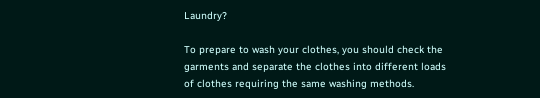Laundry?

To prepare to wash your clothes, you should check the garments and separate the clothes into different loads of clothes requiring the same washing methods.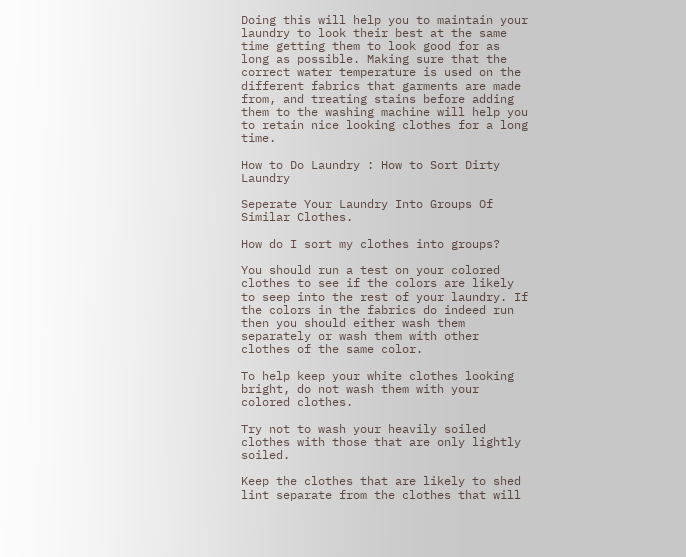Doing this will help you to maintain your laundry to look their best at the same time getting them to look good for as long as possible. Making sure that the correct water temperature is used on the different fabrics that garments are made from, and treating stains before adding them to the washing machine will help you to retain nice looking clothes for a long time.

How to Do Laundry : How to Sort Dirty Laundry

Seperate Your Laundry Into Groups Of Similar Clothes.

How do I sort my clothes into groups?

You should run a test on your colored clothes to see if the colors are likely to seep into the rest of your laundry. If the colors in the fabrics do indeed run then you should either wash them separately or wash them with other clothes of the same color.

To help keep your white clothes looking bright, do not wash them with your colored clothes.

Try not to wash your heavily soiled clothes with those that are only lightly soiled.

Keep the clothes that are likely to shed lint separate from the clothes that will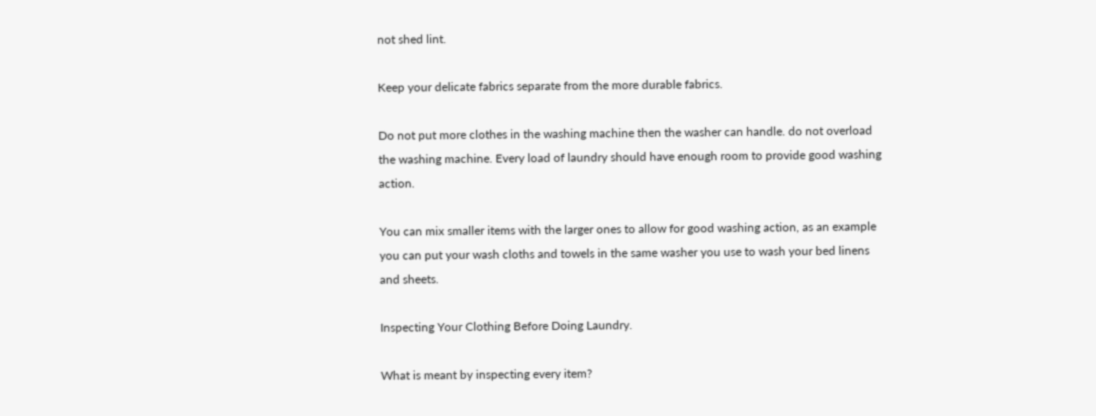not shed lint.

Keep your delicate fabrics separate from the more durable fabrics.

Do not put more clothes in the washing machine then the washer can handle. do not overload the washing machine. Every load of laundry should have enough room to provide good washing action.

You can mix smaller items with the larger ones to allow for good washing action, as an example you can put your wash cloths and towels in the same washer you use to wash your bed linens and sheets.

Inspecting Your Clothing Before Doing Laundry.

What is meant by inspecting every item?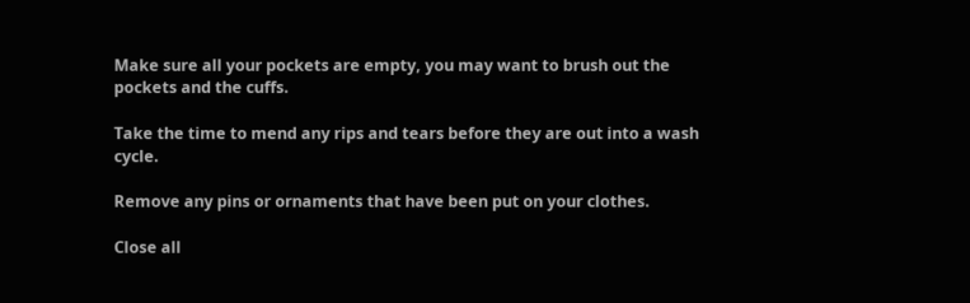Make sure all your pockets are empty, you may want to brush out the pockets and the cuffs.

Take the time to mend any rips and tears before they are out into a wash cycle.

Remove any pins or ornaments that have been put on your clothes.

Close all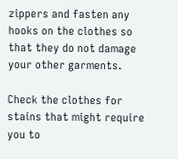zippers and fasten any hooks on the clothes so that they do not damage your other garments.

Check the clothes for stains that might require you to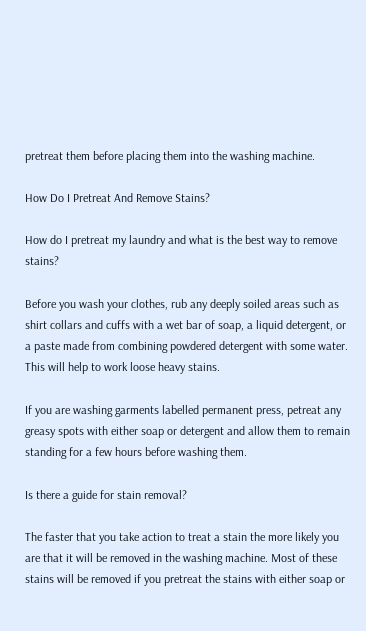pretreat them before placing them into the washing machine.

How Do I Pretreat And Remove Stains?

How do I pretreat my laundry and what is the best way to remove stains?

Before you wash your clothes, rub any deeply soiled areas such as shirt collars and cuffs with a wet bar of soap, a liquid detergent, or a paste made from combining powdered detergent with some water. This will help to work loose heavy stains.

If you are washing garments labelled permanent press, petreat any greasy spots with either soap or detergent and allow them to remain standing for a few hours before washing them.

Is there a guide for stain removal?

The faster that you take action to treat a stain the more likely you are that it will be removed in the washing machine. Most of these stains will be removed if you pretreat the stains with either soap or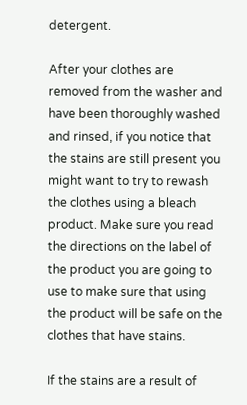detergent.

After your clothes are removed from the washer and have been thoroughly washed and rinsed, if you notice that the stains are still present you might want to try to rewash the clothes using a bleach product. Make sure you read the directions on the label of the product you are going to use to make sure that using the product will be safe on the clothes that have stains.

If the stains are a result of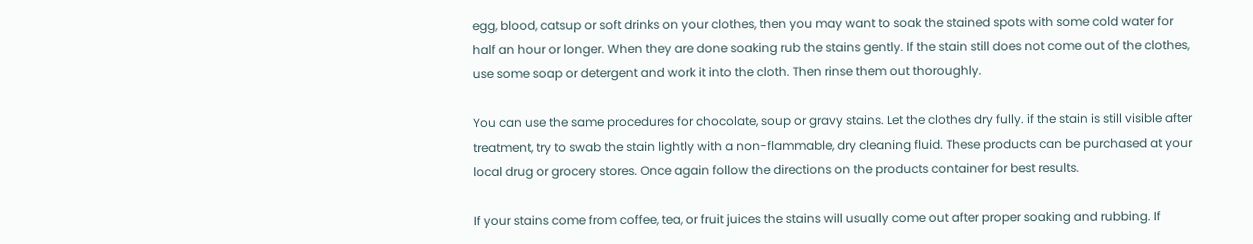egg, blood, catsup or soft drinks on your clothes, then you may want to soak the stained spots with some cold water for half an hour or longer. When they are done soaking rub the stains gently. If the stain still does not come out of the clothes, use some soap or detergent and work it into the cloth. Then rinse them out thoroughly.

You can use the same procedures for chocolate, soup or gravy stains. Let the clothes dry fully. if the stain is still visible after treatment, try to swab the stain lightly with a non-flammable, dry cleaning fluid. These products can be purchased at your local drug or grocery stores. Once again follow the directions on the products container for best results.

If your stains come from coffee, tea, or fruit juices the stains will usually come out after proper soaking and rubbing. If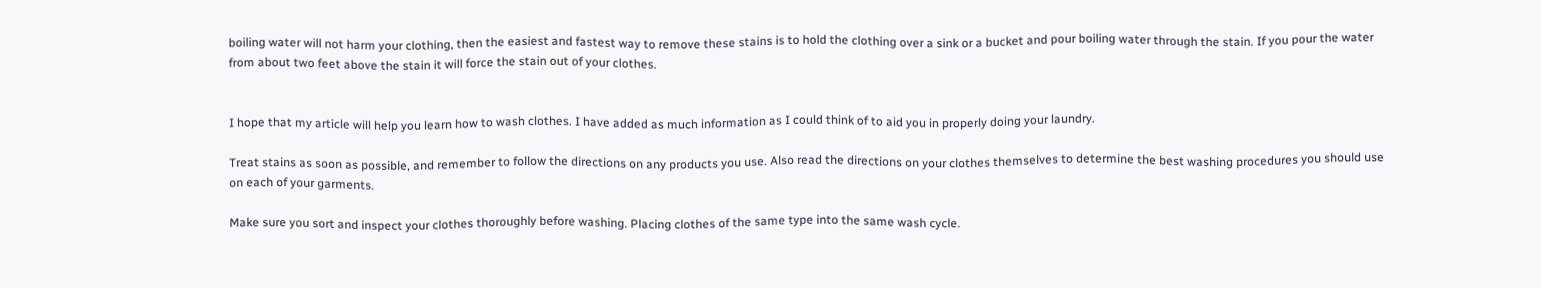boiling water will not harm your clothing, then the easiest and fastest way to remove these stains is to hold the clothing over a sink or a bucket and pour boiling water through the stain. If you pour the water from about two feet above the stain it will force the stain out of your clothes.


I hope that my article will help you learn how to wash clothes. I have added as much information as I could think of to aid you in properly doing your laundry.

Treat stains as soon as possible, and remember to follow the directions on any products you use. Also read the directions on your clothes themselves to determine the best washing procedures you should use on each of your garments.

Make sure you sort and inspect your clothes thoroughly before washing. Placing clothes of the same type into the same wash cycle.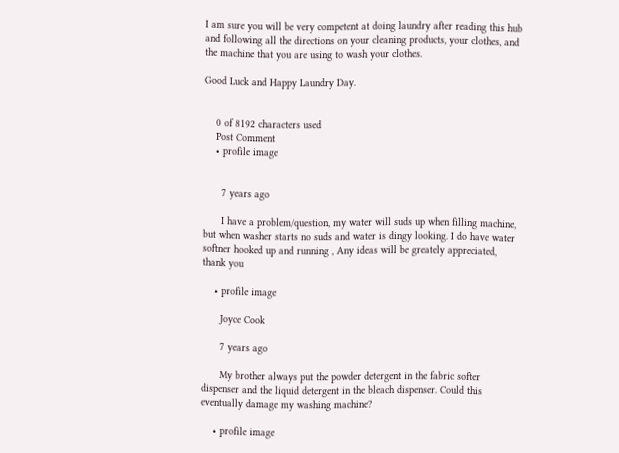I am sure you will be very competent at doing laundry after reading this hub and following all the directions on your cleaning products, your clothes, and the machine that you are using to wash your clothes.

Good Luck and Happy Laundry Day.


    0 of 8192 characters used
    Post Comment
    • profile image


      7 years ago

      I have a problem/question, my water will suds up when filling machine, but when washer starts no suds and water is dingy looking. I do have water softner hooked up and running , Any ideas will be greately appreciated, thank you

    • profile image

      Joyce Cook

      7 years ago

      My brother always put the powder detergent in the fabric softer dispenser and the liquid detergent in the bleach dispenser. Could this eventually damage my washing machine?

    • profile image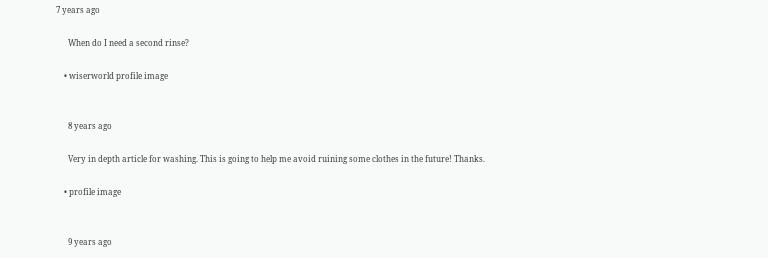7 years ago

      When do I need a second rinse?

    • wiserworld profile image


      8 years ago

      Very in depth article for washing. This is going to help me avoid ruining some clothes in the future! Thanks.

    • profile image


      9 years ago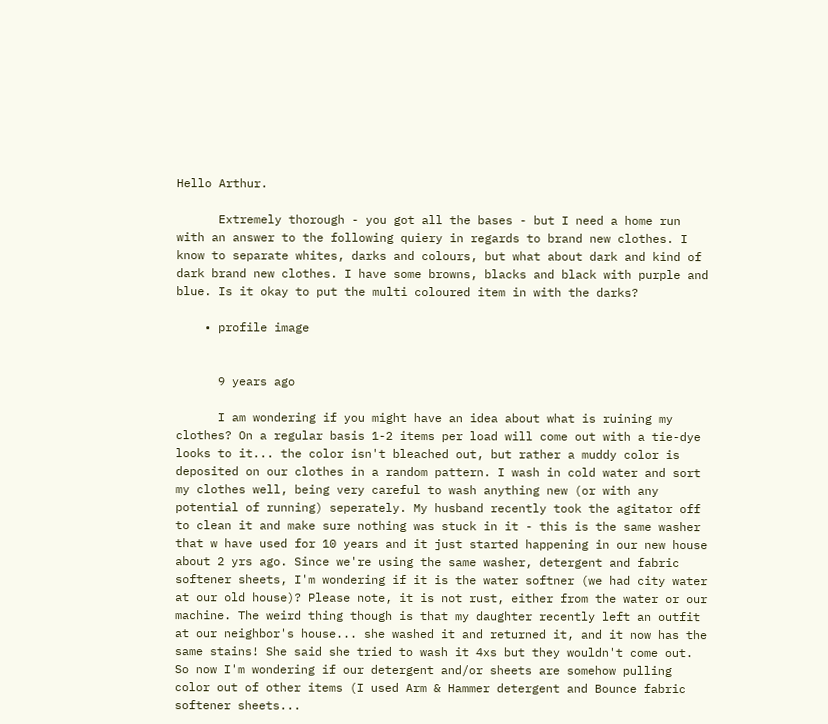Hello Arthur.

      Extremely thorough - you got all the bases - but I need a home run with an answer to the following quiery in regards to brand new clothes. I know to separate whites, darks and colours, but what about dark and kind of dark brand new clothes. I have some browns, blacks and black with purple and blue. Is it okay to put the multi coloured item in with the darks?

    • profile image


      9 years ago

      I am wondering if you might have an idea about what is ruining my clothes? On a regular basis 1-2 items per load will come out with a tie-dye looks to it... the color isn't bleached out, but rather a muddy color is deposited on our clothes in a random pattern. I wash in cold water and sort my clothes well, being very careful to wash anything new (or with any potential of running) seperately. My husband recently took the agitator off to clean it and make sure nothing was stuck in it - this is the same washer that w have used for 10 years and it just started happening in our new house about 2 yrs ago. Since we're using the same washer, detergent and fabric softener sheets, I'm wondering if it is the water softner (we had city water at our old house)? Please note, it is not rust, either from the water or our machine. The weird thing though is that my daughter recently left an outfit at our neighbor's house... she washed it and returned it, and it now has the same stains! She said she tried to wash it 4xs but they wouldn't come out. So now I'm wondering if our detergent and/or sheets are somehow pulling color out of other items (I used Arm & Hammer detergent and Bounce fabric softener sheets...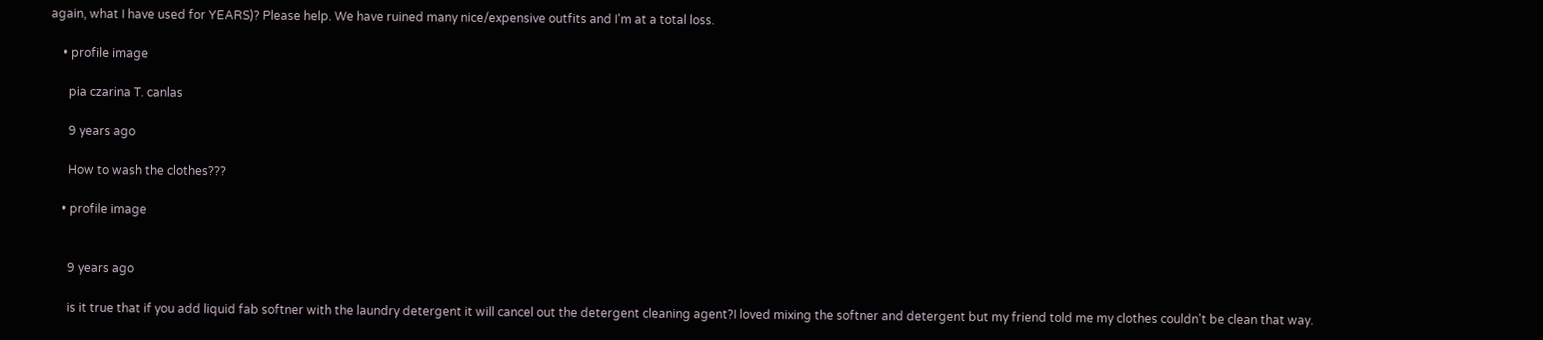again, what I have used for YEARS)? Please help. We have ruined many nice/expensive outfits and I'm at a total loss.

    • profile image

      pia czarina T. canlas

      9 years ago

      How to wash the clothes???

    • profile image


      9 years ago

      is it true that if you add liquid fab softner with the laundry detergent it will cancel out the detergent cleaning agent?I loved mixing the softner and detergent but my friend told me my clothes couldn't be clean that way.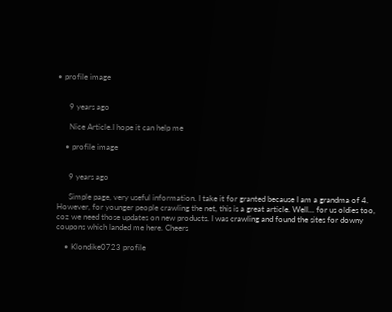• profile image


      9 years ago

      Nice Article.I hope it can help me

    • profile image


      9 years ago

      Simple page, very useful information. I take it for granted because I am a grandma of 4. However, for younger people crawling the net, this is a great article. Well... for us oldies too, coz we need those updates on new products. I was crawling and found the sites for downy coupons which landed me here. Cheers

    • Klondike0723 profile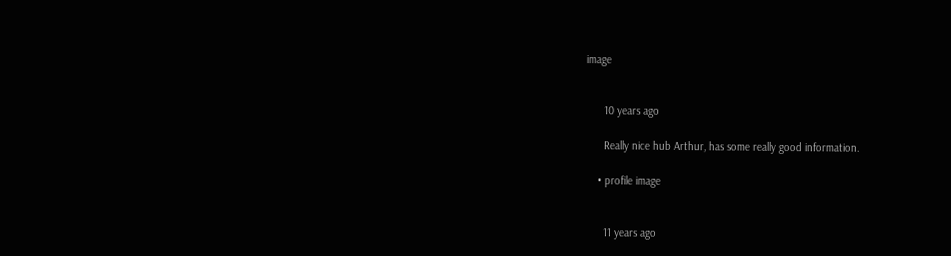image


      10 years ago

      Really nice hub Arthur, has some really good information.

    • profile image


      11 years ago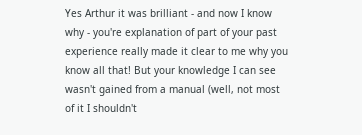Yes Arthur it was brilliant - and now I know why - you're explanation of part of your past experience really made it clear to me why you know all that! But your knowledge I can see wasn't gained from a manual (well, not most of it I shouldn't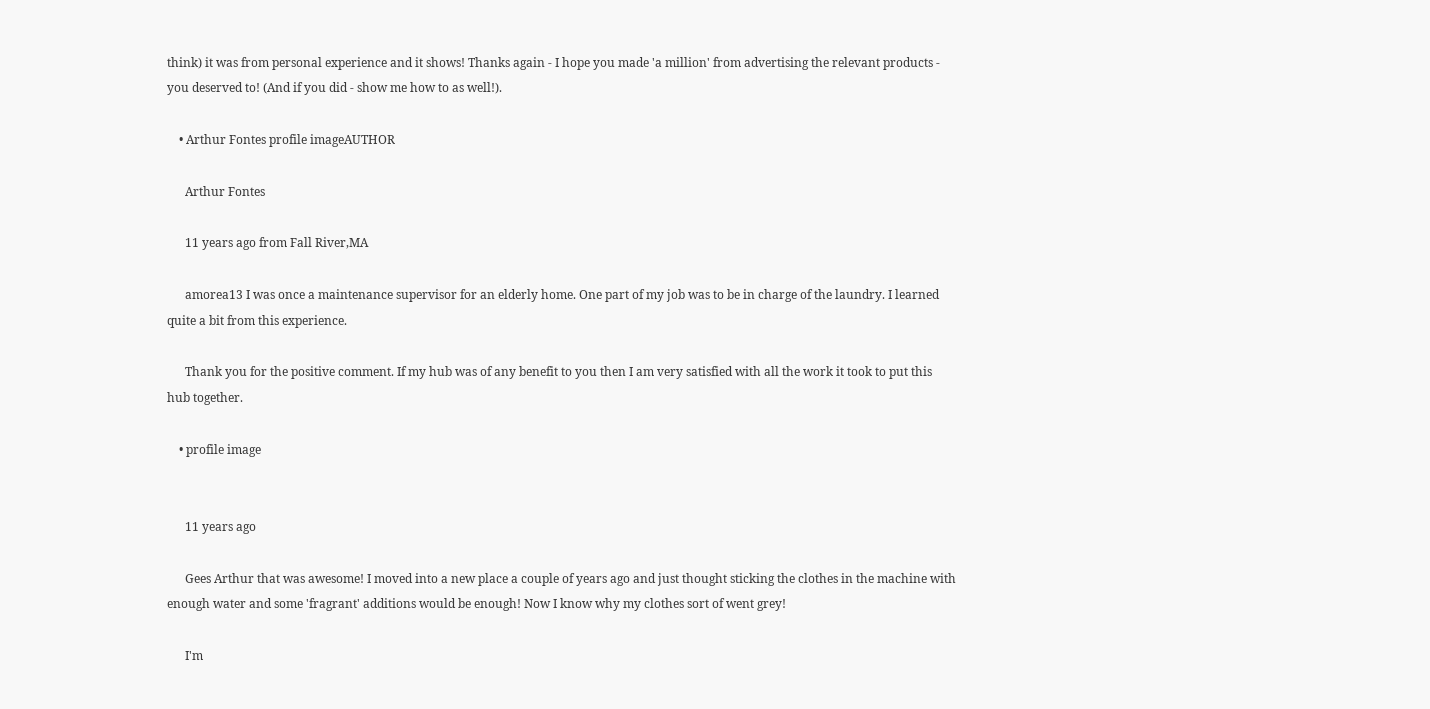think) it was from personal experience and it shows! Thanks again - I hope you made 'a million' from advertising the relevant products - you deserved to! (And if you did - show me how to as well!).

    • Arthur Fontes profile imageAUTHOR

      Arthur Fontes

      11 years ago from Fall River,MA

      amorea13 I was once a maintenance supervisor for an elderly home. One part of my job was to be in charge of the laundry. I learned quite a bit from this experience.

      Thank you for the positive comment. If my hub was of any benefit to you then I am very satisfied with all the work it took to put this hub together.

    • profile image


      11 years ago

      Gees Arthur that was awesome! I moved into a new place a couple of years ago and just thought sticking the clothes in the machine with enough water and some 'fragrant' additions would be enough! Now I know why my clothes sort of went grey!

      I'm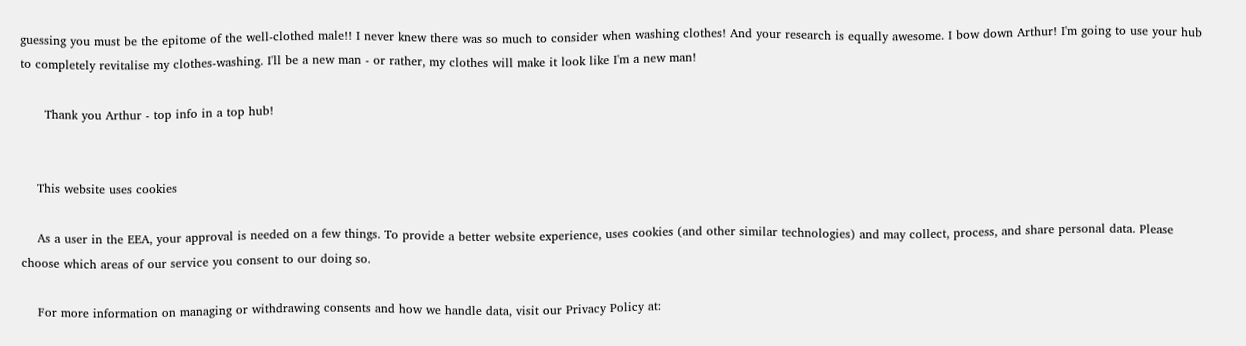guessing you must be the epitome of the well-clothed male!! I never knew there was so much to consider when washing clothes! And your research is equally awesome. I bow down Arthur! I'm going to use your hub to completely revitalise my clothes-washing. I'll be a new man - or rather, my clothes will make it look like I'm a new man!

      Thank you Arthur - top info in a top hub!


    This website uses cookies

    As a user in the EEA, your approval is needed on a few things. To provide a better website experience, uses cookies (and other similar technologies) and may collect, process, and share personal data. Please choose which areas of our service you consent to our doing so.

    For more information on managing or withdrawing consents and how we handle data, visit our Privacy Policy at: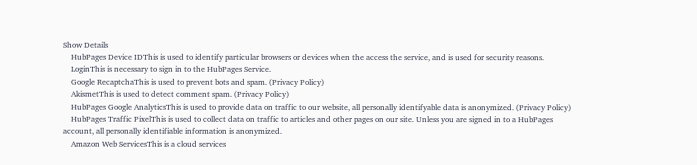Show Details
    HubPages Device IDThis is used to identify particular browsers or devices when the access the service, and is used for security reasons.
    LoginThis is necessary to sign in to the HubPages Service.
    Google RecaptchaThis is used to prevent bots and spam. (Privacy Policy)
    AkismetThis is used to detect comment spam. (Privacy Policy)
    HubPages Google AnalyticsThis is used to provide data on traffic to our website, all personally identifyable data is anonymized. (Privacy Policy)
    HubPages Traffic PixelThis is used to collect data on traffic to articles and other pages on our site. Unless you are signed in to a HubPages account, all personally identifiable information is anonymized.
    Amazon Web ServicesThis is a cloud services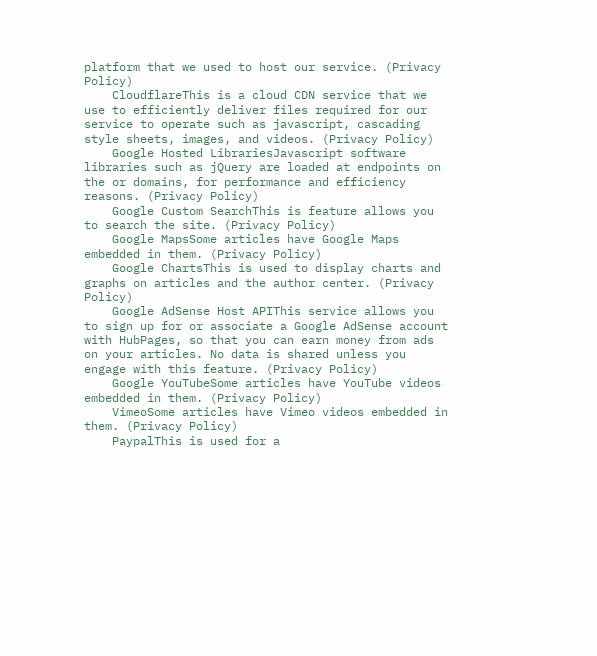platform that we used to host our service. (Privacy Policy)
    CloudflareThis is a cloud CDN service that we use to efficiently deliver files required for our service to operate such as javascript, cascading style sheets, images, and videos. (Privacy Policy)
    Google Hosted LibrariesJavascript software libraries such as jQuery are loaded at endpoints on the or domains, for performance and efficiency reasons. (Privacy Policy)
    Google Custom SearchThis is feature allows you to search the site. (Privacy Policy)
    Google MapsSome articles have Google Maps embedded in them. (Privacy Policy)
    Google ChartsThis is used to display charts and graphs on articles and the author center. (Privacy Policy)
    Google AdSense Host APIThis service allows you to sign up for or associate a Google AdSense account with HubPages, so that you can earn money from ads on your articles. No data is shared unless you engage with this feature. (Privacy Policy)
    Google YouTubeSome articles have YouTube videos embedded in them. (Privacy Policy)
    VimeoSome articles have Vimeo videos embedded in them. (Privacy Policy)
    PaypalThis is used for a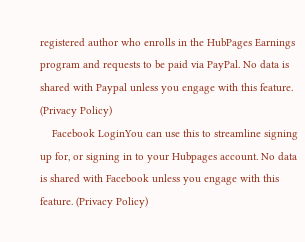registered author who enrolls in the HubPages Earnings program and requests to be paid via PayPal. No data is shared with Paypal unless you engage with this feature. (Privacy Policy)
    Facebook LoginYou can use this to streamline signing up for, or signing in to your Hubpages account. No data is shared with Facebook unless you engage with this feature. (Privacy Policy)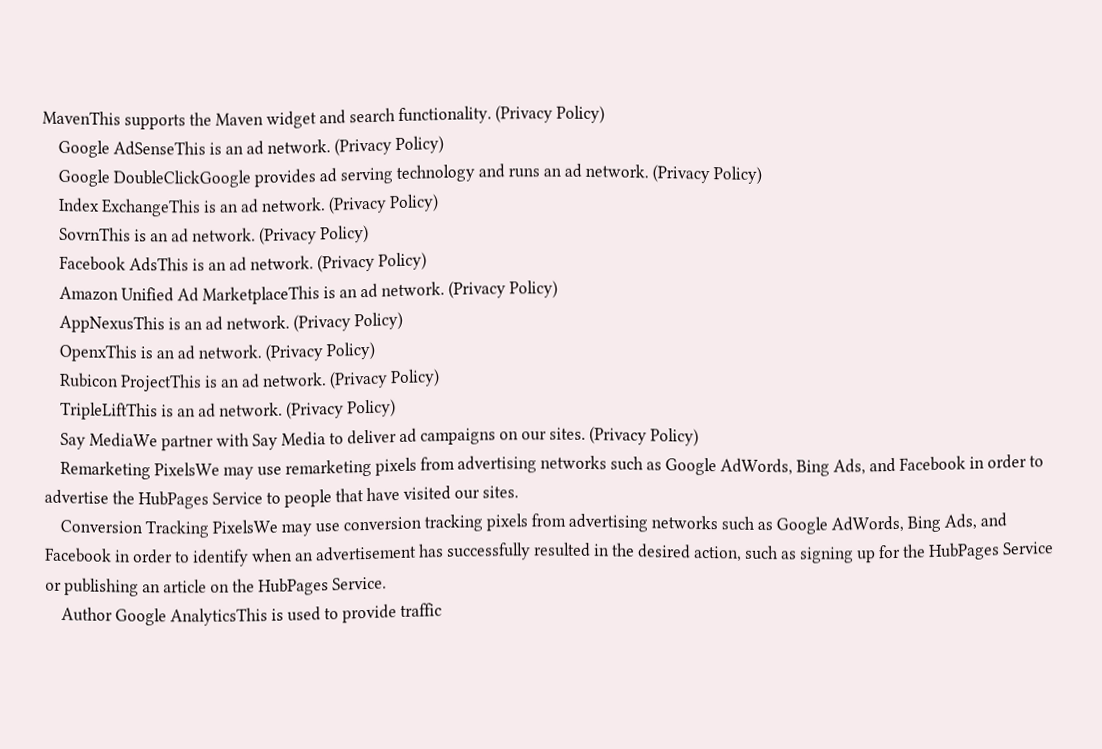MavenThis supports the Maven widget and search functionality. (Privacy Policy)
    Google AdSenseThis is an ad network. (Privacy Policy)
    Google DoubleClickGoogle provides ad serving technology and runs an ad network. (Privacy Policy)
    Index ExchangeThis is an ad network. (Privacy Policy)
    SovrnThis is an ad network. (Privacy Policy)
    Facebook AdsThis is an ad network. (Privacy Policy)
    Amazon Unified Ad MarketplaceThis is an ad network. (Privacy Policy)
    AppNexusThis is an ad network. (Privacy Policy)
    OpenxThis is an ad network. (Privacy Policy)
    Rubicon ProjectThis is an ad network. (Privacy Policy)
    TripleLiftThis is an ad network. (Privacy Policy)
    Say MediaWe partner with Say Media to deliver ad campaigns on our sites. (Privacy Policy)
    Remarketing PixelsWe may use remarketing pixels from advertising networks such as Google AdWords, Bing Ads, and Facebook in order to advertise the HubPages Service to people that have visited our sites.
    Conversion Tracking PixelsWe may use conversion tracking pixels from advertising networks such as Google AdWords, Bing Ads, and Facebook in order to identify when an advertisement has successfully resulted in the desired action, such as signing up for the HubPages Service or publishing an article on the HubPages Service.
    Author Google AnalyticsThis is used to provide traffic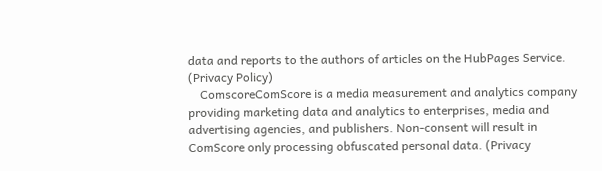data and reports to the authors of articles on the HubPages Service. (Privacy Policy)
    ComscoreComScore is a media measurement and analytics company providing marketing data and analytics to enterprises, media and advertising agencies, and publishers. Non-consent will result in ComScore only processing obfuscated personal data. (Privacy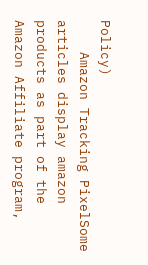Policy)
    Amazon Tracking PixelSome articles display amazon products as part of the Amazon Affiliate program,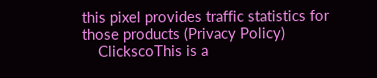this pixel provides traffic statistics for those products (Privacy Policy)
    ClickscoThis is a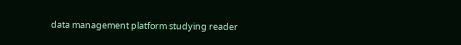data management platform studying reader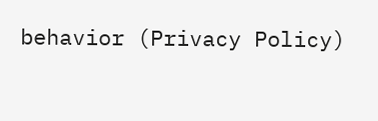behavior (Privacy Policy)